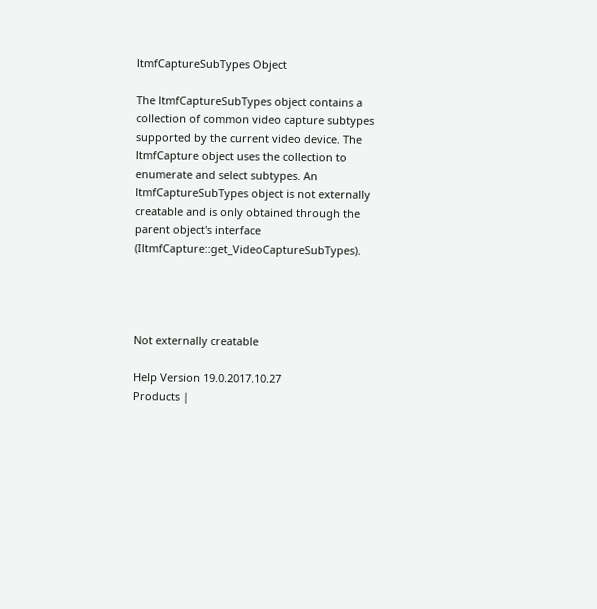ltmfCaptureSubTypes Object

The ltmfCaptureSubTypes object contains a collection of common video capture subtypes supported by the current video device. The ltmfCapture object uses the collection to enumerate and select subtypes. An ltmfCaptureSubTypes object is not externally creatable and is only obtained through the parent object's interface (IltmfCapture::get_VideoCaptureSubTypes).




Not externally creatable

Help Version 19.0.2017.10.27
Products |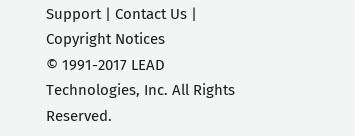Support | Contact Us | Copyright Notices
© 1991-2017 LEAD Technologies, Inc. All Rights Reserved.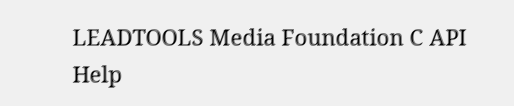LEADTOOLS Media Foundation C API Help